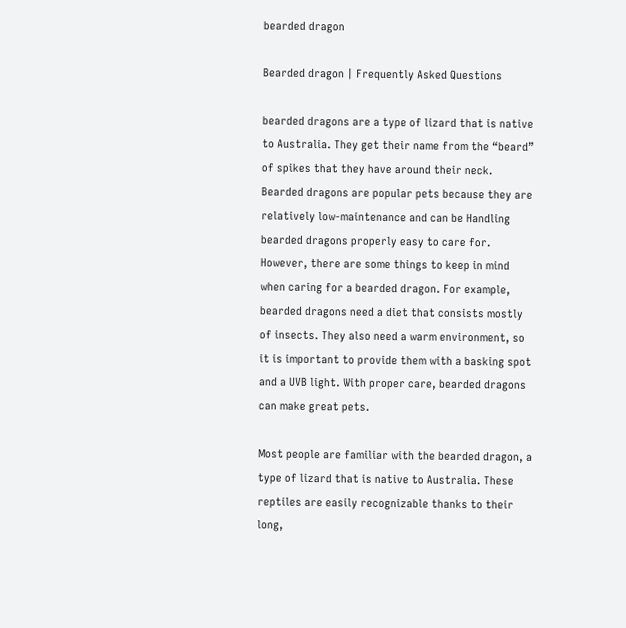bearded dragon

Bearded dragon | Frequently Asked Questions

bearded dragons are a type of lizard that is native to Australia. They get their name from the “beard” of spikes that they have around their neck. Bearded dragons are popular pets because they are relatively low-maintenance and can be Handling bearded dragons properly easy to care for. However, there are some things to keep in mind when caring for a bearded dragon. For example, bearded dragons need a diet that consists mostly of insects. They also need a warm environment, so it is important to provide them with a basking spot and a UVB light. With proper care, bearded dragons can make great pets.

Most people are familiar with the bearded dragon, a type of lizard that is native to Australia. These reptiles are easily recognizable thanks to their long,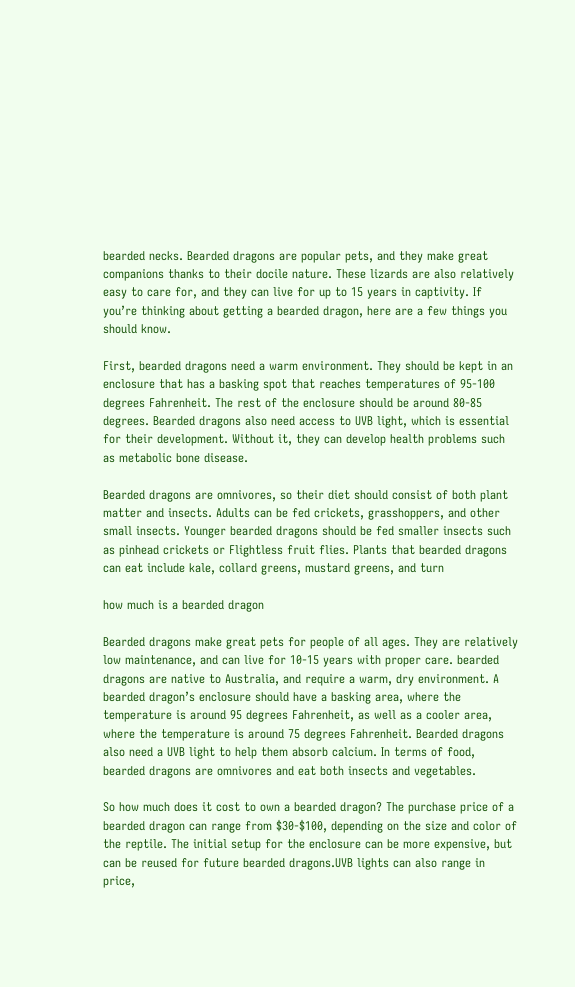bearded necks. Bearded dragons are popular pets, and they make great companions thanks to their docile nature. These lizards are also relatively easy to care for, and they can live for up to 15 years in captivity. If you’re thinking about getting a bearded dragon, here are a few things you should know.

First, bearded dragons need a warm environment. They should be kept in an enclosure that has a basking spot that reaches temperatures of 95-100 degrees Fahrenheit. The rest of the enclosure should be around 80-85 degrees. Bearded dragons also need access to UVB light, which is essential for their development. Without it, they can develop health problems such as metabolic bone disease.

Bearded dragons are omnivores, so their diet should consist of both plant matter and insects. Adults can be fed crickets, grasshoppers, and other small insects. Younger bearded dragons should be fed smaller insects such as pinhead crickets or Flightless fruit flies. Plants that bearded dragons can eat include kale, collard greens, mustard greens, and turn

how much is a bearded dragon

Bearded dragons make great pets for people of all ages. They are relatively low maintenance, and can live for 10-15 years with proper care. bearded dragons are native to Australia, and require a warm, dry environment. A bearded dragon’s enclosure should have a basking area, where the temperature is around 95 degrees Fahrenheit, as well as a cooler area, where the temperature is around 75 degrees Fahrenheit. Bearded dragons also need a UVB light to help them absorb calcium. In terms of food, bearded dragons are omnivores and eat both insects and vegetables.

So how much does it cost to own a bearded dragon? The purchase price of a bearded dragon can range from $30-$100, depending on the size and color of the reptile. The initial setup for the enclosure can be more expensive, but can be reused for future bearded dragons.UVB lights can also range in price,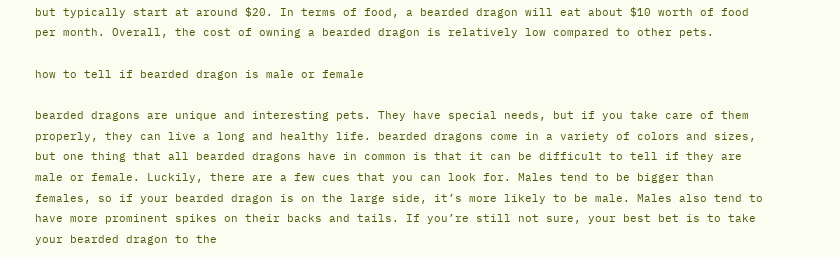but typically start at around $20. In terms of food, a bearded dragon will eat about $10 worth of food per month. Overall, the cost of owning a bearded dragon is relatively low compared to other pets.

how to tell if bearded dragon is male or female

bearded dragons are unique and interesting pets. They have special needs, but if you take care of them properly, they can live a long and healthy life. bearded dragons come in a variety of colors and sizes, but one thing that all bearded dragons have in common is that it can be difficult to tell if they are male or female. Luckily, there are a few cues that you can look for. Males tend to be bigger than females, so if your bearded dragon is on the large side, it’s more likely to be male. Males also tend to have more prominent spikes on their backs and tails. If you’re still not sure, your best bet is to take your bearded dragon to the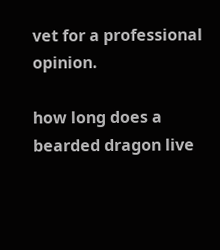vet for a professional opinion.

how long does a bearded dragon live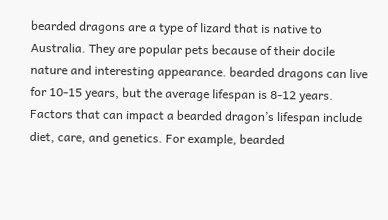bearded dragons are a type of lizard that is native to Australia. They are popular pets because of their docile nature and interesting appearance. bearded dragons can live for 10-15 years, but the average lifespan is 8-12 years. Factors that can impact a bearded dragon’s lifespan include diet, care, and genetics. For example, bearded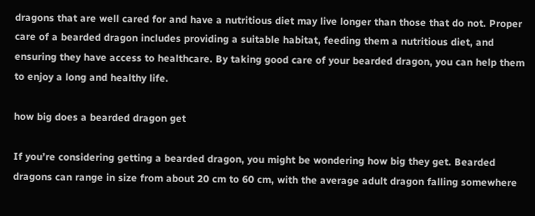dragons that are well cared for and have a nutritious diet may live longer than those that do not. Proper care of a bearded dragon includes providing a suitable habitat, feeding them a nutritious diet, and ensuring they have access to healthcare. By taking good care of your bearded dragon, you can help them to enjoy a long and healthy life.

how big does a bearded dragon get

If you’re considering getting a bearded dragon, you might be wondering how big they get. Bearded dragons can range in size from about 20 cm to 60 cm, with the average adult dragon falling somewhere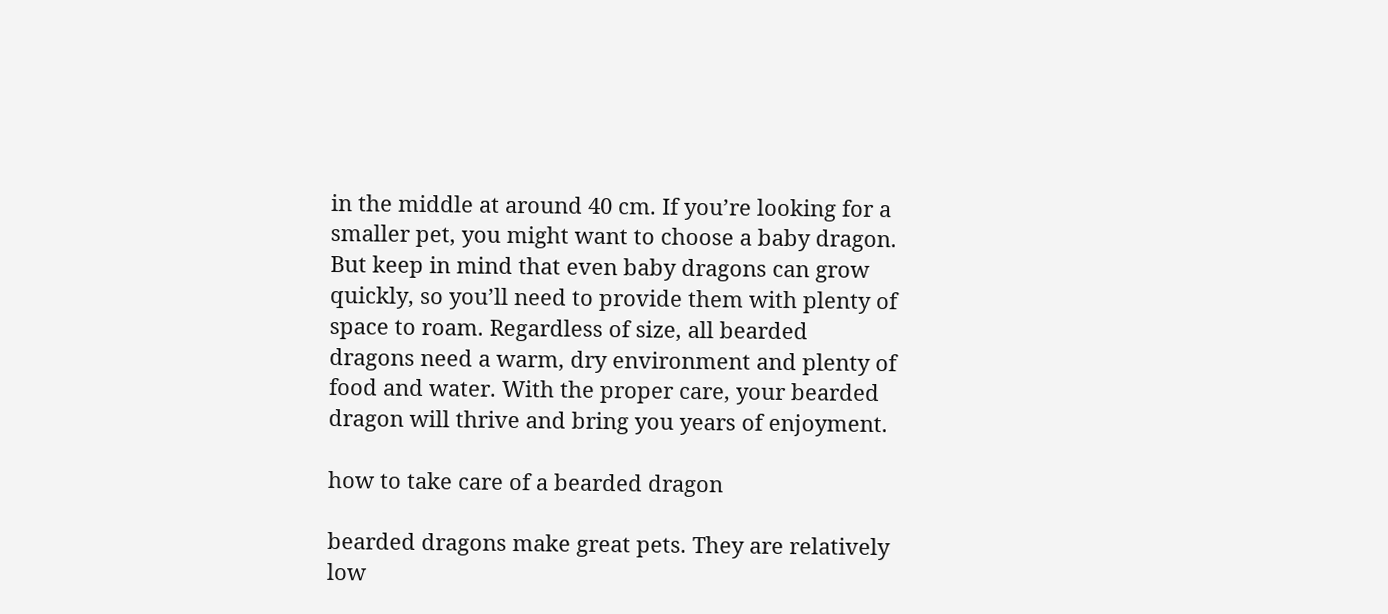in the middle at around 40 cm. If you’re looking for a smaller pet, you might want to choose a baby dragon. But keep in mind that even baby dragons can grow quickly, so you’ll need to provide them with plenty of space to roam. Regardless of size, all bearded dragons need a warm, dry environment and plenty of food and water. With the proper care, your bearded dragon will thrive and bring you years of enjoyment.

how to take care of a bearded dragon

bearded dragons make great pets. They are relatively low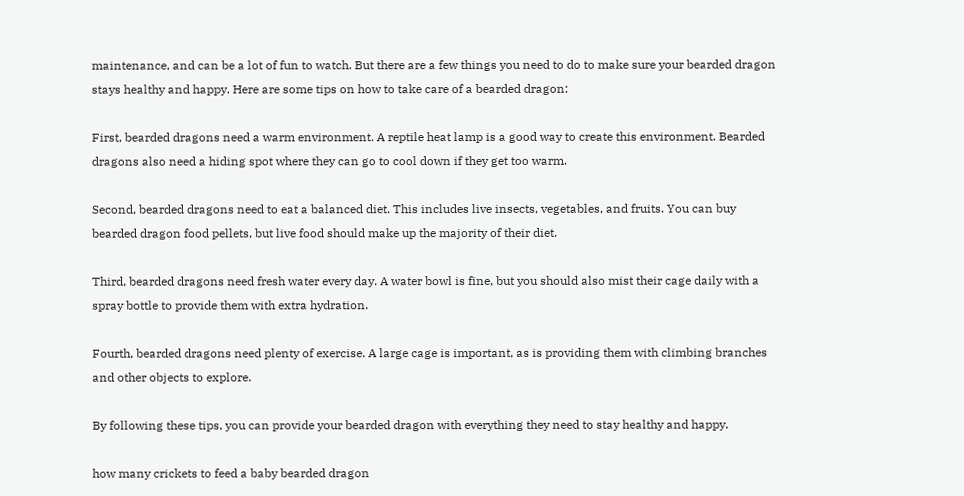maintenance, and can be a lot of fun to watch. But there are a few things you need to do to make sure your bearded dragon stays healthy and happy. Here are some tips on how to take care of a bearded dragon:

First, bearded dragons need a warm environment. A reptile heat lamp is a good way to create this environment. Bearded dragons also need a hiding spot where they can go to cool down if they get too warm.

Second, bearded dragons need to eat a balanced diet. This includes live insects, vegetables, and fruits. You can buy bearded dragon food pellets, but live food should make up the majority of their diet.

Third, bearded dragons need fresh water every day. A water bowl is fine, but you should also mist their cage daily with a spray bottle to provide them with extra hydration.

Fourth, bearded dragons need plenty of exercise. A large cage is important, as is providing them with climbing branches and other objects to explore.

By following these tips, you can provide your bearded dragon with everything they need to stay healthy and happy.

how many crickets to feed a baby bearded dragon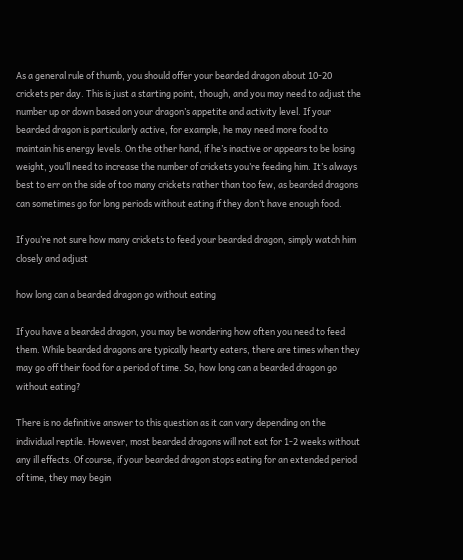As a general rule of thumb, you should offer your bearded dragon about 10-20 crickets per day. This is just a starting point, though, and you may need to adjust the number up or down based on your dragon’s appetite and activity level. If your bearded dragon is particularly active, for example, he may need more food to maintain his energy levels. On the other hand, if he’s inactive or appears to be losing weight, you’ll need to increase the number of crickets you’re feeding him. It’s always best to err on the side of too many crickets rather than too few, as bearded dragons can sometimes go for long periods without eating if they don’t have enough food.

If you’re not sure how many crickets to feed your bearded dragon, simply watch him closely and adjust

how long can a bearded dragon go without eating

If you have a bearded dragon, you may be wondering how often you need to feed them. While bearded dragons are typically hearty eaters, there are times when they may go off their food for a period of time. So, how long can a bearded dragon go without eating?

There is no definitive answer to this question as it can vary depending on the individual reptile. However, most bearded dragons will not eat for 1-2 weeks without any ill effects. Of course, if your bearded dragon stops eating for an extended period of time, they may begin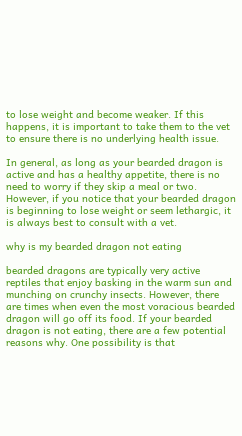to lose weight and become weaker. If this happens, it is important to take them to the vet to ensure there is no underlying health issue.

In general, as long as your bearded dragon is active and has a healthy appetite, there is no need to worry if they skip a meal or two. However, if you notice that your bearded dragon is beginning to lose weight or seem lethargic, it is always best to consult with a vet.

why is my bearded dragon not eating

bearded dragons are typically very active reptiles that enjoy basking in the warm sun and munching on crunchy insects. However, there are times when even the most voracious bearded dragon will go off its food. If your bearded dragon is not eating, there are a few potential reasons why. One possibility is that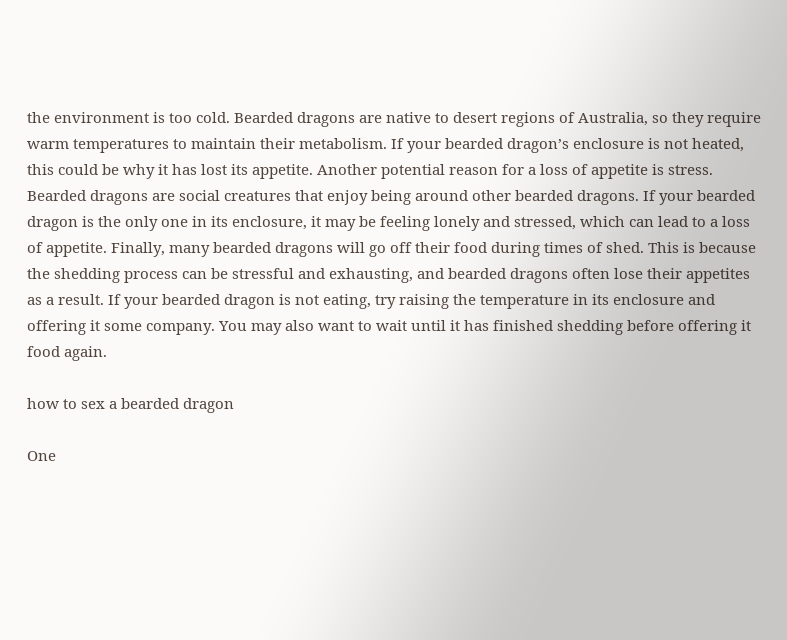the environment is too cold. Bearded dragons are native to desert regions of Australia, so they require warm temperatures to maintain their metabolism. If your bearded dragon’s enclosure is not heated, this could be why it has lost its appetite. Another potential reason for a loss of appetite is stress. Bearded dragons are social creatures that enjoy being around other bearded dragons. If your bearded dragon is the only one in its enclosure, it may be feeling lonely and stressed, which can lead to a loss of appetite. Finally, many bearded dragons will go off their food during times of shed. This is because the shedding process can be stressful and exhausting, and bearded dragons often lose their appetites as a result. If your bearded dragon is not eating, try raising the temperature in its enclosure and offering it some company. You may also want to wait until it has finished shedding before offering it food again.

how to sex a bearded dragon

One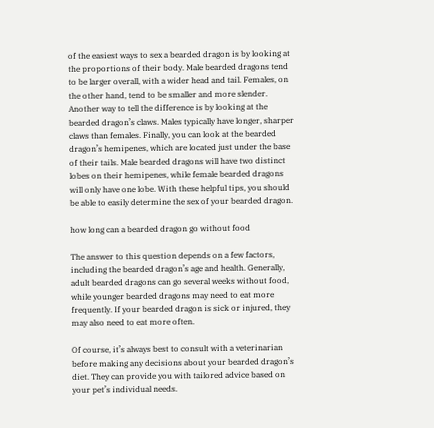of the easiest ways to sex a bearded dragon is by looking at the proportions of their body. Male bearded dragons tend to be larger overall, with a wider head and tail. Females, on the other hand, tend to be smaller and more slender. Another way to tell the difference is by looking at the bearded dragon’s claws. Males typically have longer, sharper claws than females. Finally, you can look at the bearded dragon’s hemipenes, which are located just under the base of their tails. Male bearded dragons will have two distinct lobes on their hemipenes, while female bearded dragons will only have one lobe. With these helpful tips, you should be able to easily determine the sex of your bearded dragon.

how long can a bearded dragon go without food

The answer to this question depends on a few factors, including the bearded dragon’s age and health. Generally, adult bearded dragons can go several weeks without food, while younger bearded dragons may need to eat more frequently. If your bearded dragon is sick or injured, they may also need to eat more often.

Of course, it’s always best to consult with a veterinarian before making any decisions about your bearded dragon’s diet. They can provide you with tailored advice based on your pet’s individual needs.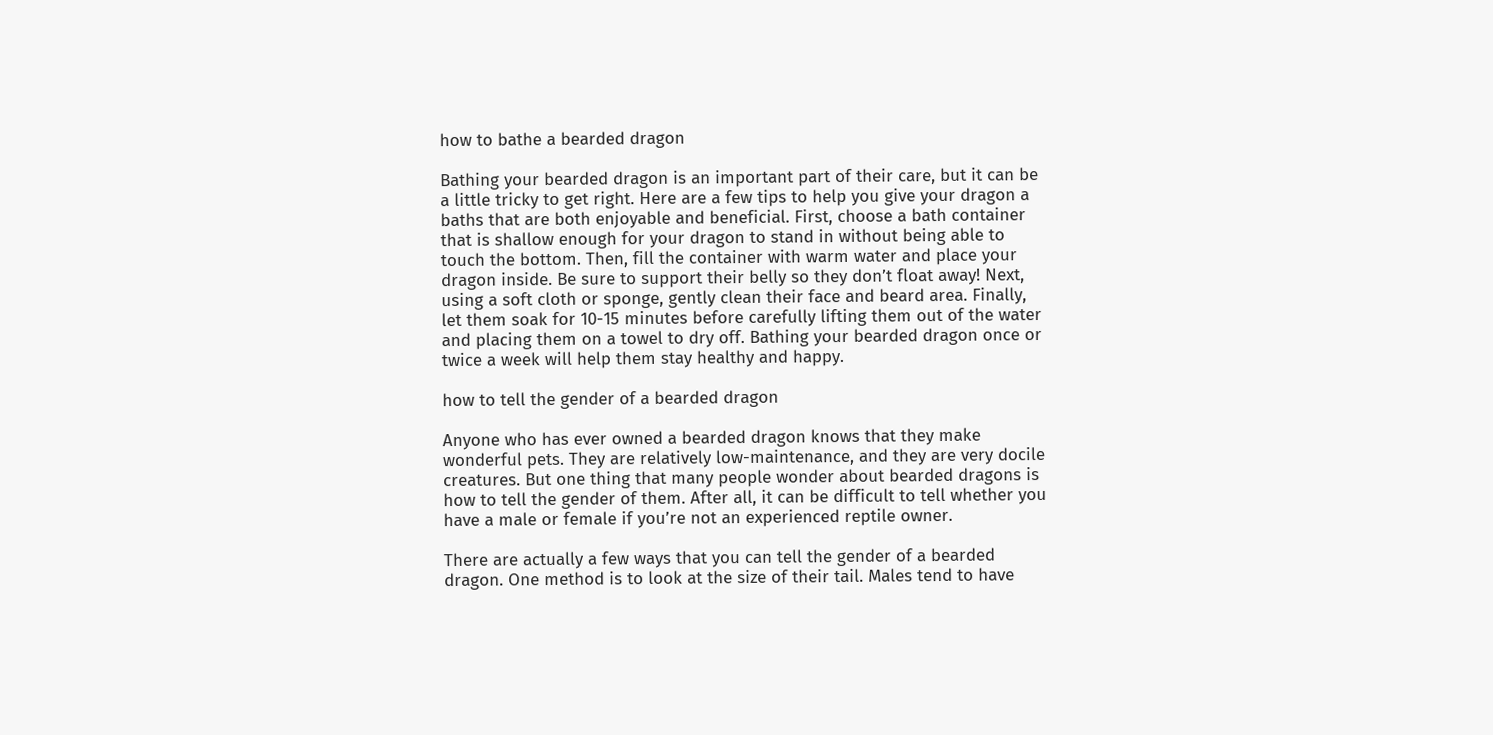how to bathe a bearded dragon

Bathing your bearded dragon is an important part of their care, but it can be a little tricky to get right. Here are a few tips to help you give your dragon a baths that are both enjoyable and beneficial. First, choose a bath container that is shallow enough for your dragon to stand in without being able to touch the bottom. Then, fill the container with warm water and place your dragon inside. Be sure to support their belly so they don’t float away! Next, using a soft cloth or sponge, gently clean their face and beard area. Finally, let them soak for 10-15 minutes before carefully lifting them out of the water and placing them on a towel to dry off. Bathing your bearded dragon once or twice a week will help them stay healthy and happy.

how to tell the gender of a bearded dragon

Anyone who has ever owned a bearded dragon knows that they make wonderful pets. They are relatively low-maintenance, and they are very docile creatures. But one thing that many people wonder about bearded dragons is how to tell the gender of them. After all, it can be difficult to tell whether you have a male or female if you’re not an experienced reptile owner.

There are actually a few ways that you can tell the gender of a bearded dragon. One method is to look at the size of their tail. Males tend to have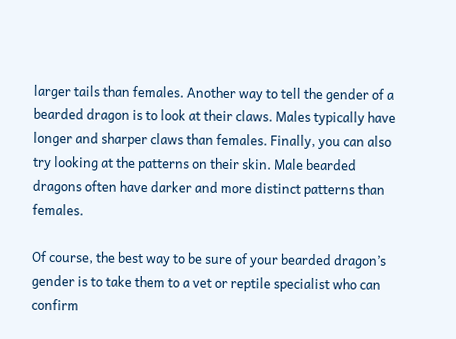larger tails than females. Another way to tell the gender of a bearded dragon is to look at their claws. Males typically have longer and sharper claws than females. Finally, you can also try looking at the patterns on their skin. Male bearded dragons often have darker and more distinct patterns than females.

Of course, the best way to be sure of your bearded dragon’s gender is to take them to a vet or reptile specialist who can confirm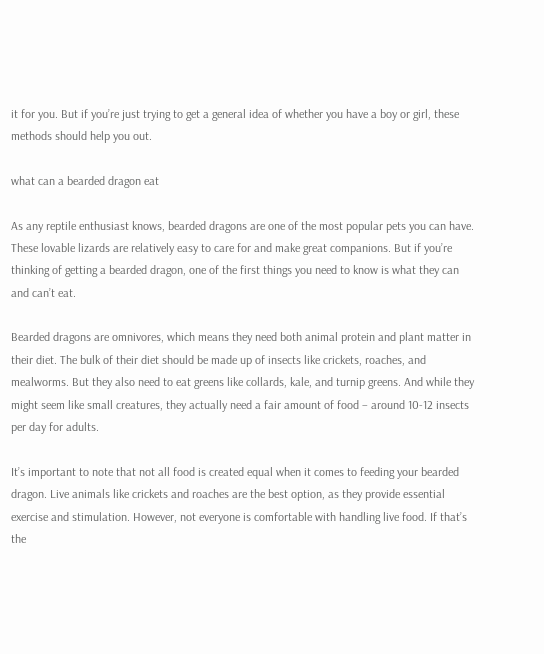it for you. But if you’re just trying to get a general idea of whether you have a boy or girl, these methods should help you out.

what can a bearded dragon eat

As any reptile enthusiast knows, bearded dragons are one of the most popular pets you can have. These lovable lizards are relatively easy to care for and make great companions. But if you’re thinking of getting a bearded dragon, one of the first things you need to know is what they can and can’t eat.

Bearded dragons are omnivores, which means they need both animal protein and plant matter in their diet. The bulk of their diet should be made up of insects like crickets, roaches, and mealworms. But they also need to eat greens like collards, kale, and turnip greens. And while they might seem like small creatures, they actually need a fair amount of food – around 10-12 insects per day for adults.

It’s important to note that not all food is created equal when it comes to feeding your bearded dragon. Live animals like crickets and roaches are the best option, as they provide essential exercise and stimulation. However, not everyone is comfortable with handling live food. If that’s the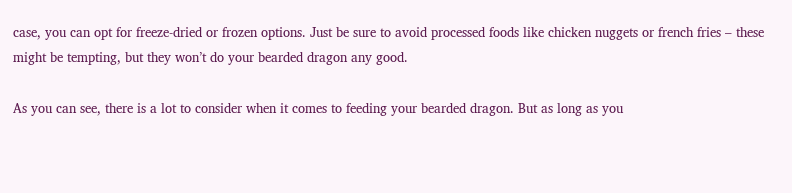case, you can opt for freeze-dried or frozen options. Just be sure to avoid processed foods like chicken nuggets or french fries – these might be tempting, but they won’t do your bearded dragon any good.

As you can see, there is a lot to consider when it comes to feeding your bearded dragon. But as long as you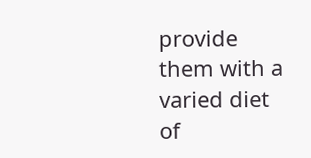provide them with a varied diet of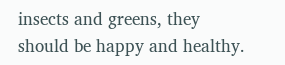insects and greens, they should be happy and healthy.